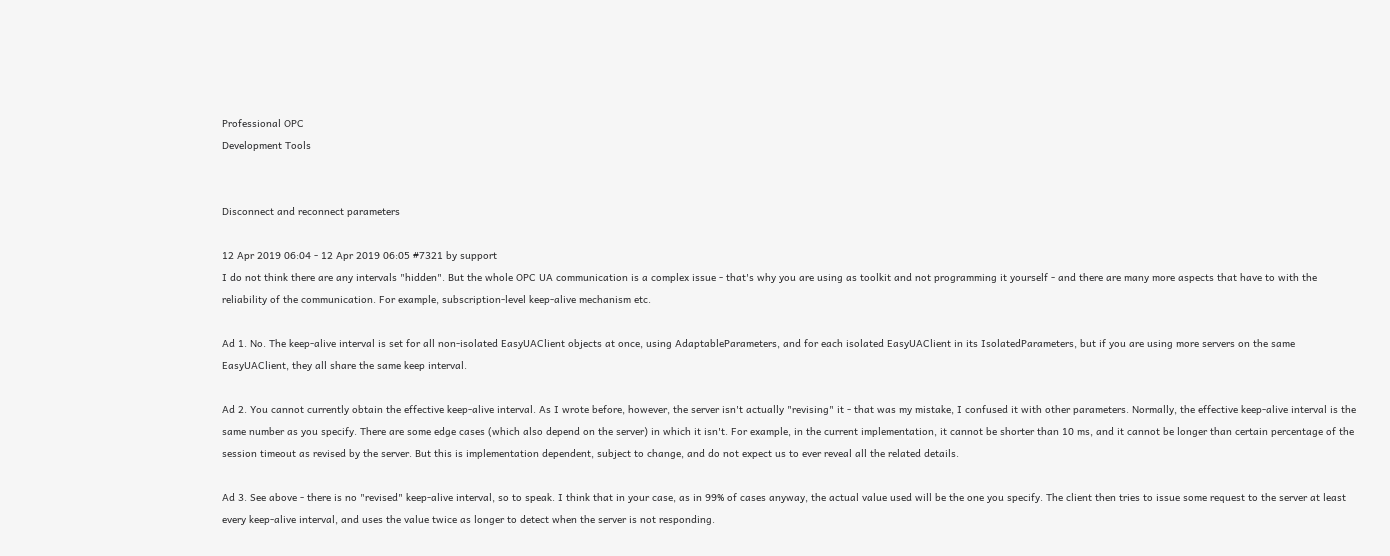Professional OPC
Development Tools


Disconnect and reconnect parameters

12 Apr 2019 06:04 - 12 Apr 2019 06:05 #7321 by support
I do not think there are any intervals "hidden". But the whole OPC UA communication is a complex issue - that's why you are using as toolkit and not programming it yourself - and there are many more aspects that have to with the reliability of the communication. For example, subscription-level keep-alive mechanism etc.

Ad 1. No. The keep-alive interval is set for all non-isolated EasyUAClient objects at once, using AdaptableParameters, and for each isolated EasyUAClient in its IsolatedParameters, but if you are using more servers on the same EasyUAClient, they all share the same keep interval.

Ad 2. You cannot currently obtain the effective keep-alive interval. As I wrote before, however, the server isn't actually "revising" it - that was my mistake, I confused it with other parameters. Normally, the effective keep-alive interval is the same number as you specify. There are some edge cases (which also depend on the server) in which it isn't. For example, in the current implementation, it cannot be shorter than 10 ms, and it cannot be longer than certain percentage of the session timeout as revised by the server. But this is implementation dependent, subject to change, and do not expect us to ever reveal all the related details.

Ad 3. See above - there is no "revised" keep-alive interval, so to speak. I think that in your case, as in 99% of cases anyway, the actual value used will be the one you specify. The client then tries to issue some request to the server at least every keep-alive interval, and uses the value twice as longer to detect when the server is not responding.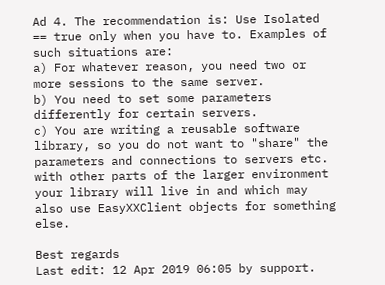Ad 4. The recommendation is: Use Isolated == true only when you have to. Examples of such situations are:
a) For whatever reason, you need two or more sessions to the same server.
b) You need to set some parameters differently for certain servers.
c) You are writing a reusable software library, so you do not want to "share" the parameters and connections to servers etc. with other parts of the larger environment your library will live in and which may also use EasyXXClient objects for something else.

Best regards
Last edit: 12 Apr 2019 06:05 by support.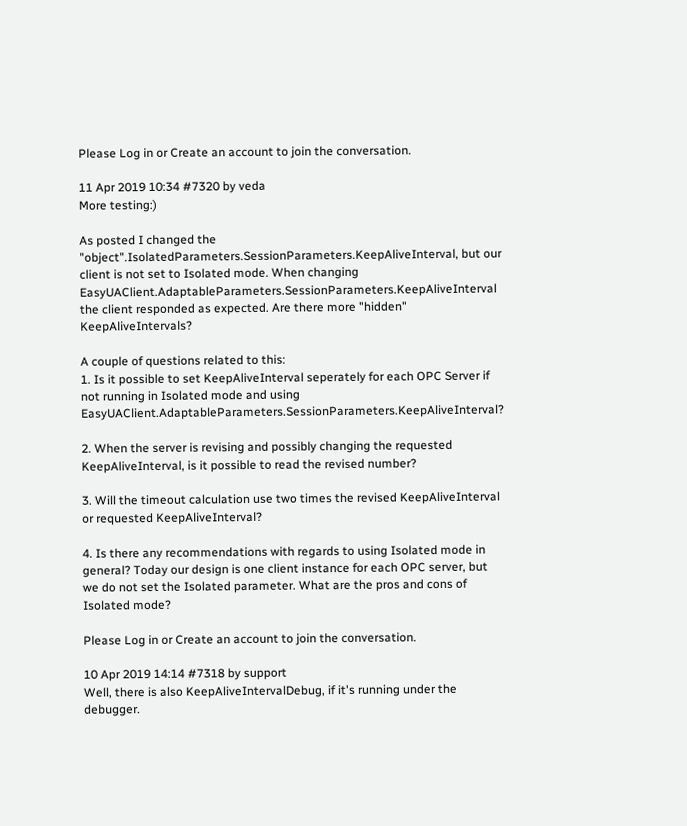Please Log in or Create an account to join the conversation.

11 Apr 2019 10:34 #7320 by veda
More testing:)

As posted I changed the "object".IsolatedParameters.SessionParameters.KeepAliveInterval, but our client is not set to Isolated mode. When changing EasyUAClient.AdaptableParameters.SessionParameters.KeepAliveInterval the client responded as expected. Are there more "hidden" KeepAliveIntervals?

A couple of questions related to this:
1. Is it possible to set KeepAliveInterval seperately for each OPC Server if not running in Isolated mode and using EasyUAClient.AdaptableParameters.SessionParameters.KeepAliveInterval?

2. When the server is revising and possibly changing the requested KeepAliveInterval, is it possible to read the revised number?

3. Will the timeout calculation use two times the revised KeepAliveInterval or requested KeepAliveInterval?

4. Is there any recommendations with regards to using Isolated mode in general? Today our design is one client instance for each OPC server, but we do not set the Isolated parameter. What are the pros and cons of Isolated mode?

Please Log in or Create an account to join the conversation.

10 Apr 2019 14:14 #7318 by support
Well, there is also KeepAliveIntervalDebug, if it's running under the debugger.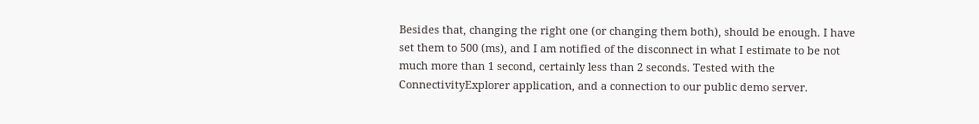Besides that, changing the right one (or changing them both), should be enough. I have set them to 500 (ms), and I am notified of the disconnect in what I estimate to be not much more than 1 second, certainly less than 2 seconds. Tested with the ConnectivityExplorer application, and a connection to our public demo server.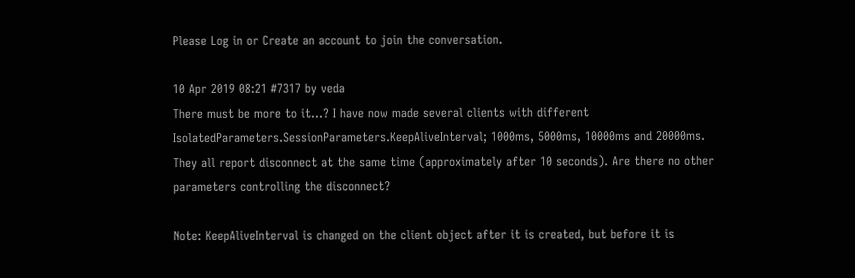Please Log in or Create an account to join the conversation.

10 Apr 2019 08:21 #7317 by veda
There must be more to it...? I have now made several clients with different IsolatedParameters.SessionParameters.KeepAliveInterval; 1000ms, 5000ms, 10000ms and 20000ms. They all report disconnect at the same time (approximately after 10 seconds). Are there no other parameters controlling the disconnect?

Note: KeepAliveInterval is changed on the client object after it is created, but before it is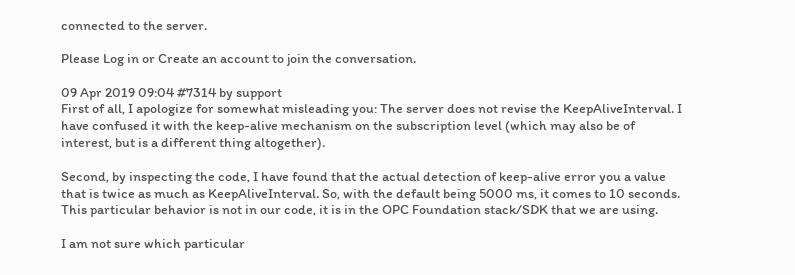connected to the server.

Please Log in or Create an account to join the conversation.

09 Apr 2019 09:04 #7314 by support
First of all, I apologize for somewhat misleading you: The server does not revise the KeepAliveInterval. I have confused it with the keep-alive mechanism on the subscription level (which may also be of interest, but is a different thing altogether).

Second, by inspecting the code, I have found that the actual detection of keep-alive error you a value that is twice as much as KeepAliveInterval. So, with the default being 5000 ms, it comes to 10 seconds. This particular behavior is not in our code, it is in the OPC Foundation stack/SDK that we are using.

I am not sure which particular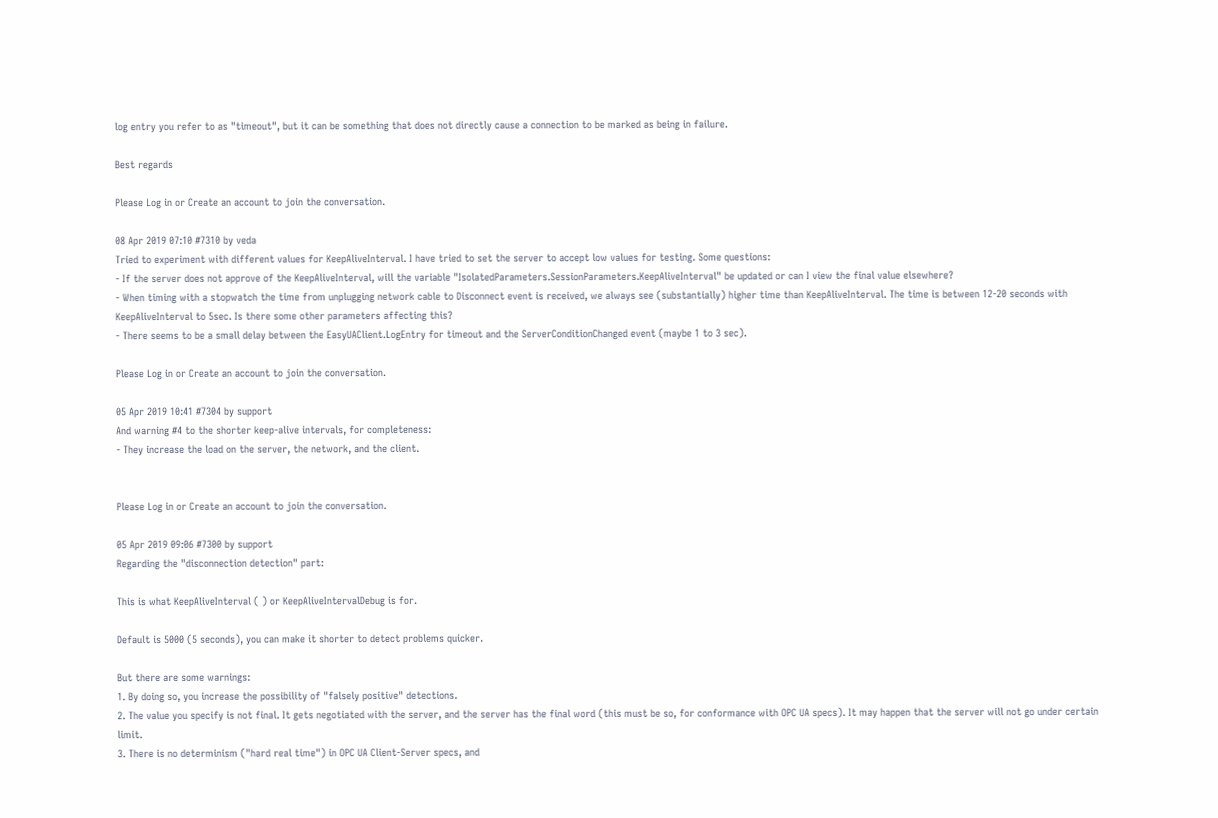log entry you refer to as "timeout", but it can be something that does not directly cause a connection to be marked as being in failure.

Best regards

Please Log in or Create an account to join the conversation.

08 Apr 2019 07:10 #7310 by veda
Tried to experiment with different values for KeepAliveInterval. I have tried to set the server to accept low values for testing. Some questions:
- If the server does not approve of the KeepAliveInterval, will the variable "IsolatedParameters.SessionParameters.KeepAliveInterval" be updated or can I view the final value elsewhere?
- When timing with a stopwatch the time from unplugging network cable to Disconnect event is received, we always see (substantially) higher time than KeepAliveInterval. The time is between 12-20 seconds with KeepAliveInterval to 5sec. Is there some other parameters affecting this?
- There seems to be a small delay between the EasyUAClient.LogEntry for timeout and the ServerConditionChanged event (maybe 1 to 3 sec).

Please Log in or Create an account to join the conversation.

05 Apr 2019 10:41 #7304 by support
And warning #4 to the shorter keep-alive intervals, for completeness:
- They increase the load on the server, the network, and the client.


Please Log in or Create an account to join the conversation.

05 Apr 2019 09:06 #7300 by support
Regarding the "disconnection detection" part:

This is what KeepAliveInterval ( ) or KeepAliveIntervalDebug is for.

Default is 5000 (5 seconds), you can make it shorter to detect problems quicker.

But there are some warnings:
1. By doing so, you increase the possibility of "falsely positive" detections.
2. The value you specify is not final. It gets negotiated with the server, and the server has the final word (this must be so, for conformance with OPC UA specs). It may happen that the server will not go under certain limit.
3. There is no determinism ("hard real time") in OPC UA Client-Server specs, and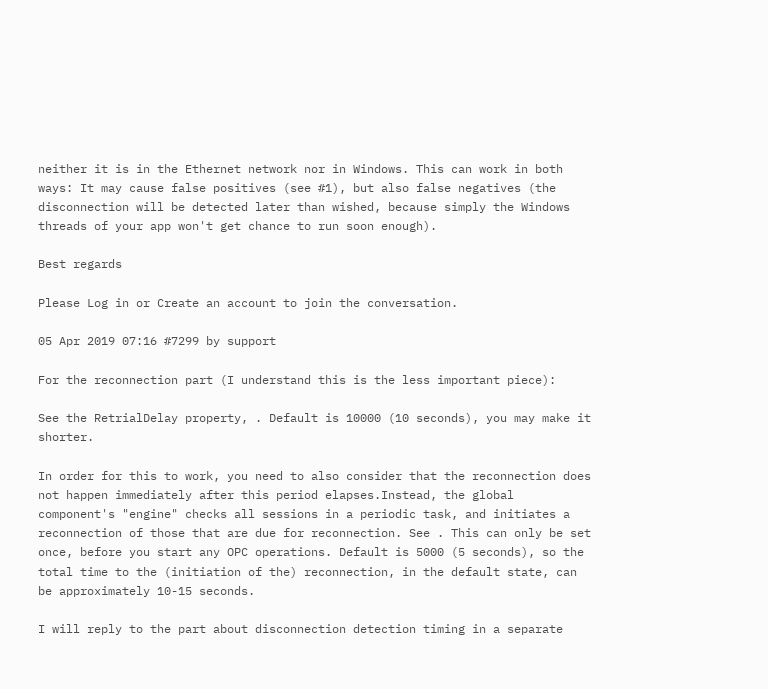neither it is in the Ethernet network nor in Windows. This can work in both ways: It may cause false positives (see #1), but also false negatives (the disconnection will be detected later than wished, because simply the Windows threads of your app won't get chance to run soon enough).

Best regards

Please Log in or Create an account to join the conversation.

05 Apr 2019 07:16 #7299 by support

For the reconnection part (I understand this is the less important piece):

See the RetrialDelay property, . Default is 10000 (10 seconds), you may make it shorter.

In order for this to work, you need to also consider that the reconnection does not happen immediately after this period elapses.Instead, the global component's "engine" checks all sessions in a periodic task, and initiates a reconnection of those that are due for reconnection. See . This can only be set once, before you start any OPC operations. Default is 5000 (5 seconds), so the total time to the (initiation of the) reconnection, in the default state, can be approximately 10-15 seconds.

I will reply to the part about disconnection detection timing in a separate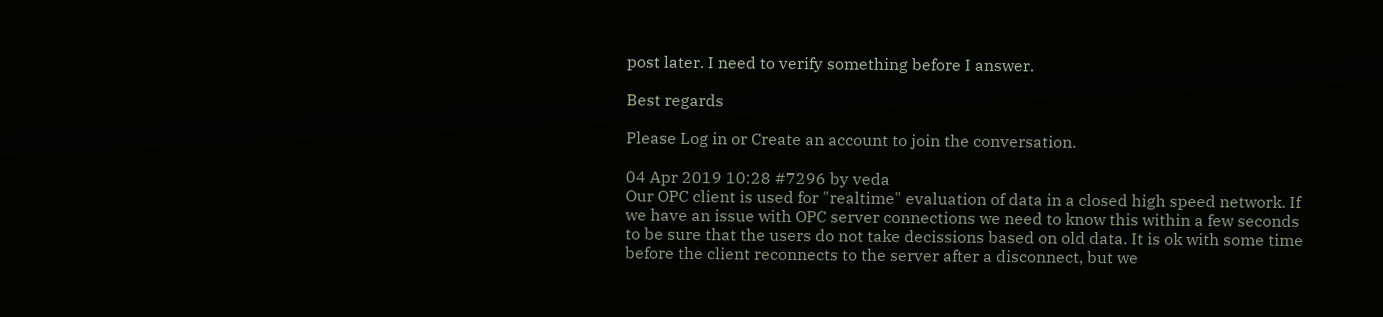post later. I need to verify something before I answer.

Best regards

Please Log in or Create an account to join the conversation.

04 Apr 2019 10:28 #7296 by veda
Our OPC client is used for "realtime" evaluation of data in a closed high speed network. If we have an issue with OPC server connections we need to know this within a few seconds to be sure that the users do not take decissions based on old data. It is ok with some time before the client reconnects to the server after a disconnect, but we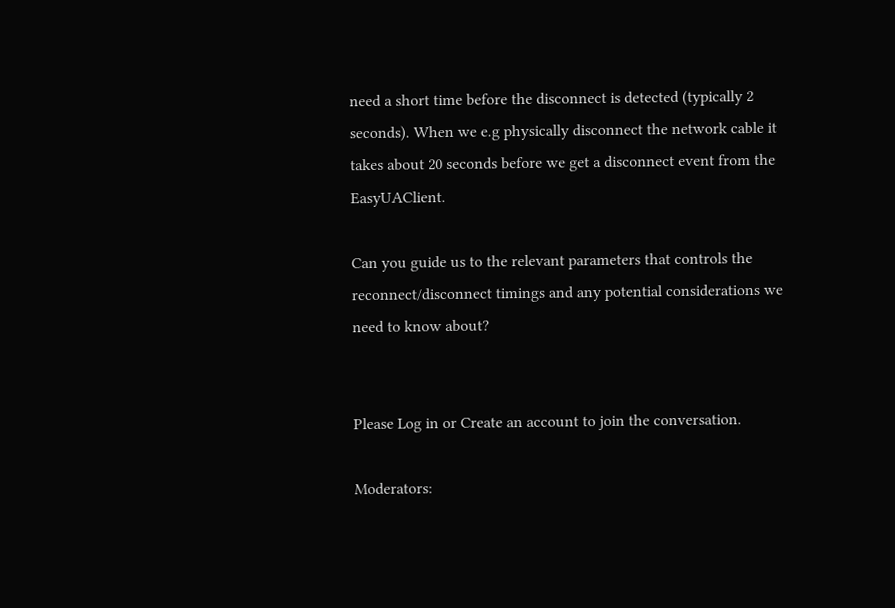need a short time before the disconnect is detected (typically 2 seconds). When we e.g physically disconnect the network cable it takes about 20 seconds before we get a disconnect event from the EasyUAClient.

Can you guide us to the relevant parameters that controls the reconnect/disconnect timings and any potential considerations we need to know about?


Please Log in or Create an account to join the conversation.

Moderators: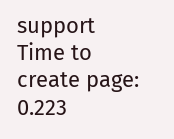support
Time to create page: 0.223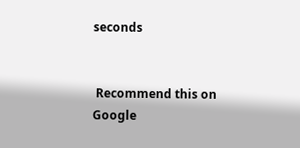seconds


 Recommend this on Google